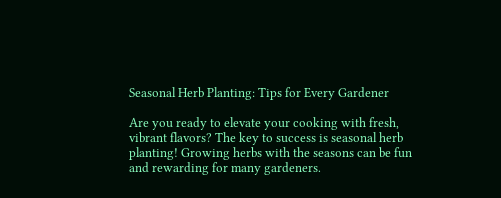Seasonal Herb Planting: Tips for Every Gardener

Are you ready to elevate your cooking with fresh, vibrant flavors? The key to success is seasonal herb planting! Growing herbs with the seasons can be fun and rewarding for many gardeners.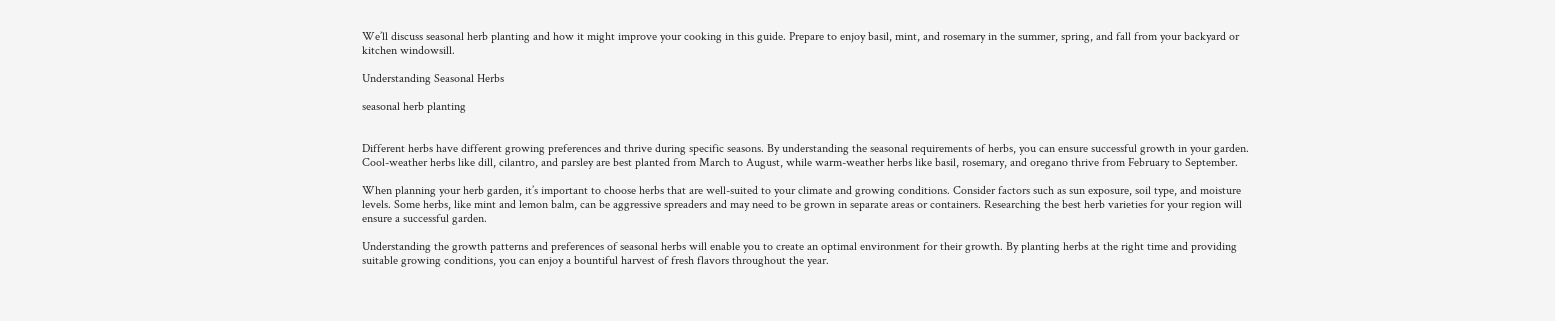We’ll discuss seasonal herb planting and how it might improve your cooking in this guide. Prepare to enjoy basil, mint, and rosemary in the summer, spring, and fall from your backyard or kitchen windowsill.

Understanding Seasonal Herbs

seasonal herb planting


Different herbs have different growing preferences and thrive during specific seasons. By understanding the seasonal requirements of herbs, you can ensure successful growth in your garden. Cool-weather herbs like dill, cilantro, and parsley are best planted from March to August, while warm-weather herbs like basil, rosemary, and oregano thrive from February to September.

When planning your herb garden, it’s important to choose herbs that are well-suited to your climate and growing conditions. Consider factors such as sun exposure, soil type, and moisture levels. Some herbs, like mint and lemon balm, can be aggressive spreaders and may need to be grown in separate areas or containers. Researching the best herb varieties for your region will ensure a successful garden.

Understanding the growth patterns and preferences of seasonal herbs will enable you to create an optimal environment for their growth. By planting herbs at the right time and providing suitable growing conditions, you can enjoy a bountiful harvest of fresh flavors throughout the year.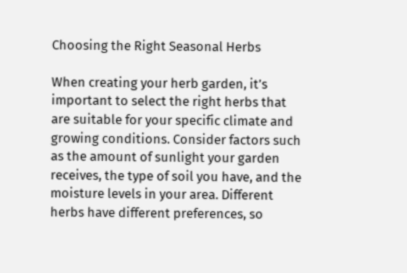Choosing the Right Seasonal Herbs

When creating your herb garden, it’s important to select the right herbs that are suitable for your specific climate and growing conditions. Consider factors such as the amount of sunlight your garden receives, the type of soil you have, and the moisture levels in your area. Different herbs have different preferences, so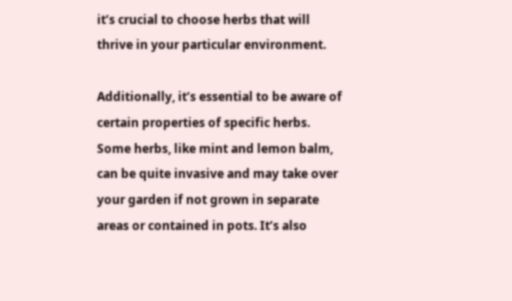it’s crucial to choose herbs that will thrive in your particular environment.

Additionally, it’s essential to be aware of certain properties of specific herbs. Some herbs, like mint and lemon balm, can be quite invasive and may take over your garden if not grown in separate areas or contained in pots. It’s also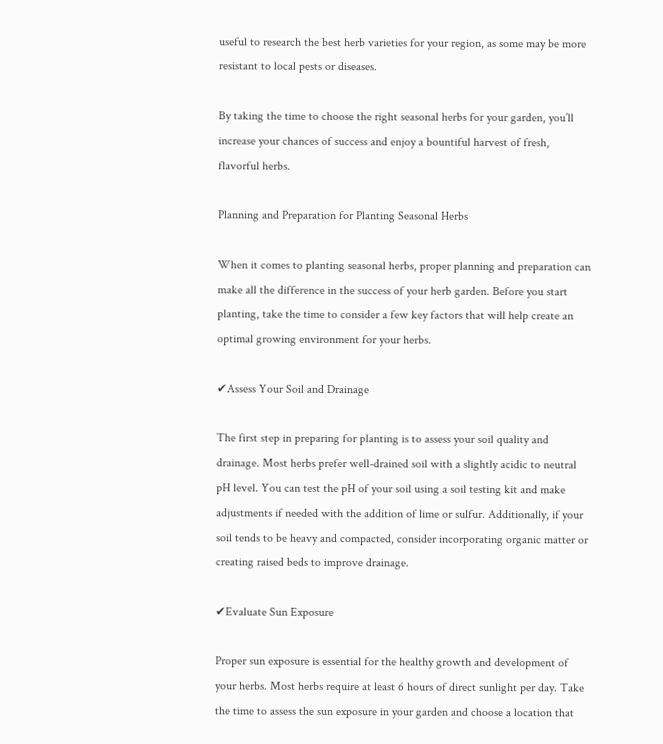useful to research the best herb varieties for your region, as some may be more resistant to local pests or diseases.

By taking the time to choose the right seasonal herbs for your garden, you’ll increase your chances of success and enjoy a bountiful harvest of fresh, flavorful herbs.

Planning and Preparation for Planting Seasonal Herbs

When it comes to planting seasonal herbs, proper planning and preparation can make all the difference in the success of your herb garden. Before you start planting, take the time to consider a few key factors that will help create an optimal growing environment for your herbs.

✔Assess Your Soil and Drainage

The first step in preparing for planting is to assess your soil quality and drainage. Most herbs prefer well-drained soil with a slightly acidic to neutral pH level. You can test the pH of your soil using a soil testing kit and make adjustments if needed with the addition of lime or sulfur. Additionally, if your soil tends to be heavy and compacted, consider incorporating organic matter or creating raised beds to improve drainage.

✔Evaluate Sun Exposure

Proper sun exposure is essential for the healthy growth and development of your herbs. Most herbs require at least 6 hours of direct sunlight per day. Take the time to assess the sun exposure in your garden and choose a location that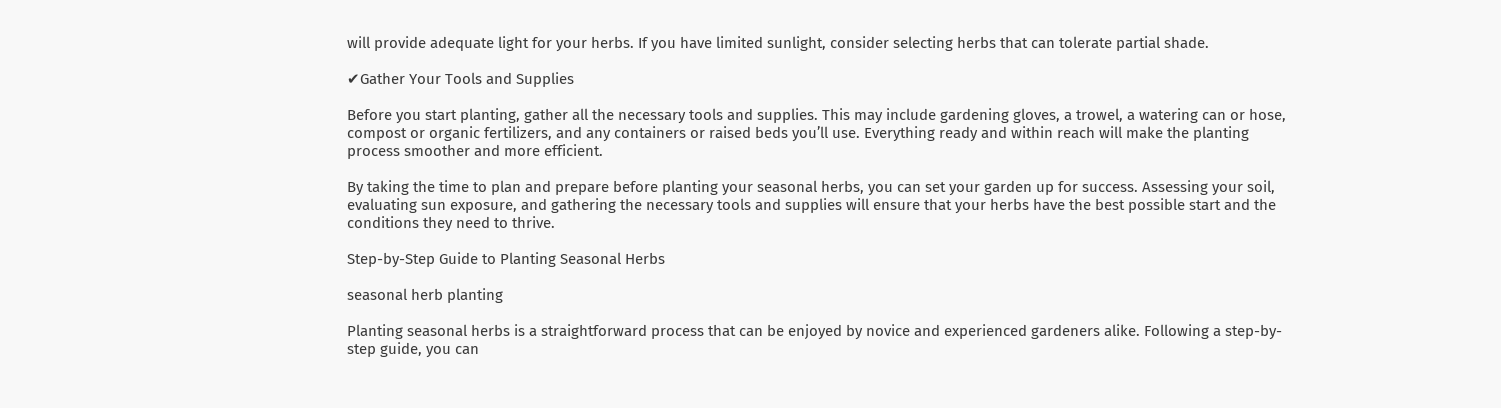will provide adequate light for your herbs. If you have limited sunlight, consider selecting herbs that can tolerate partial shade.

✔Gather Your Tools and Supplies

Before you start planting, gather all the necessary tools and supplies. This may include gardening gloves, a trowel, a watering can or hose, compost or organic fertilizers, and any containers or raised beds you’ll use. Everything ready and within reach will make the planting process smoother and more efficient.

By taking the time to plan and prepare before planting your seasonal herbs, you can set your garden up for success. Assessing your soil, evaluating sun exposure, and gathering the necessary tools and supplies will ensure that your herbs have the best possible start and the conditions they need to thrive.

Step-by-Step Guide to Planting Seasonal Herbs

seasonal herb planting

Planting seasonal herbs is a straightforward process that can be enjoyed by novice and experienced gardeners alike. Following a step-by-step guide, you can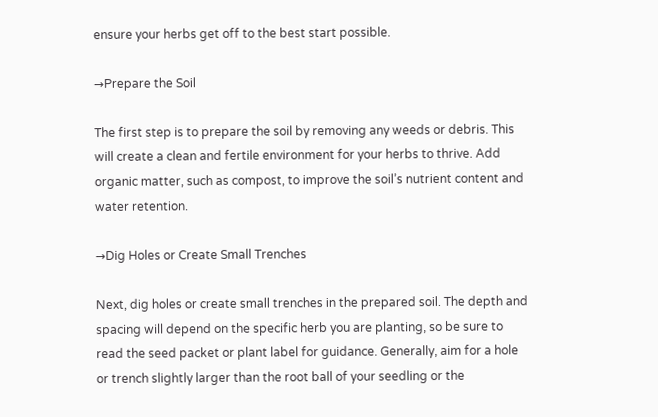ensure your herbs get off to the best start possible.

→Prepare the Soil

The first step is to prepare the soil by removing any weeds or debris. This will create a clean and fertile environment for your herbs to thrive. Add organic matter, such as compost, to improve the soil’s nutrient content and water retention.

→Dig Holes or Create Small Trenches

Next, dig holes or create small trenches in the prepared soil. The depth and spacing will depend on the specific herb you are planting, so be sure to read the seed packet or plant label for guidance. Generally, aim for a hole or trench slightly larger than the root ball of your seedling or the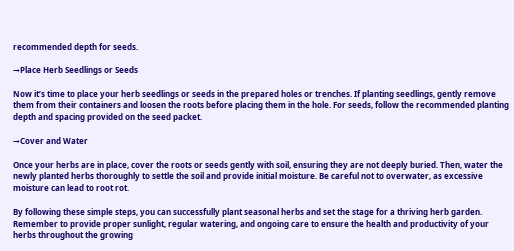recommended depth for seeds.

→Place Herb Seedlings or Seeds

Now it’s time to place your herb seedlings or seeds in the prepared holes or trenches. If planting seedlings, gently remove them from their containers and loosen the roots before placing them in the hole. For seeds, follow the recommended planting depth and spacing provided on the seed packet.

→Cover and Water

Once your herbs are in place, cover the roots or seeds gently with soil, ensuring they are not deeply buried. Then, water the newly planted herbs thoroughly to settle the soil and provide initial moisture. Be careful not to overwater, as excessive moisture can lead to root rot.

By following these simple steps, you can successfully plant seasonal herbs and set the stage for a thriving herb garden. Remember to provide proper sunlight, regular watering, and ongoing care to ensure the health and productivity of your herbs throughout the growing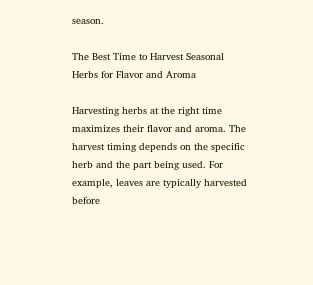season.

The Best Time to Harvest Seasonal Herbs for Flavor and Aroma

Harvesting herbs at the right time maximizes their flavor and aroma. The harvest timing depends on the specific herb and the part being used. For example, leaves are typically harvested before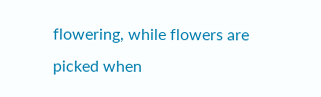flowering, while flowers are picked when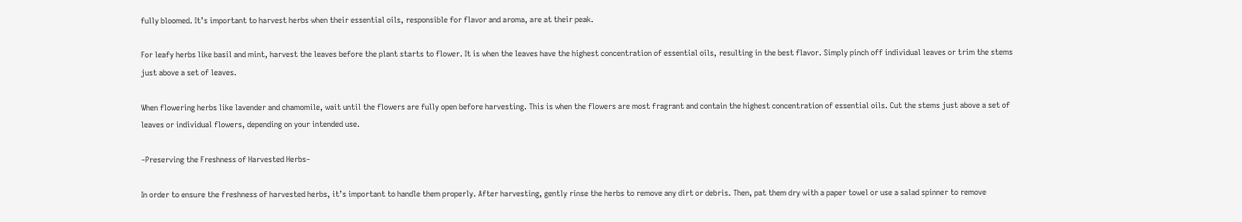fully bloomed. It’s important to harvest herbs when their essential oils, responsible for flavor and aroma, are at their peak.

For leafy herbs like basil and mint, harvest the leaves before the plant starts to flower. It is when the leaves have the highest concentration of essential oils, resulting in the best flavor. Simply pinch off individual leaves or trim the stems just above a set of leaves.

When flowering herbs like lavender and chamomile, wait until the flowers are fully open before harvesting. This is when the flowers are most fragrant and contain the highest concentration of essential oils. Cut the stems just above a set of leaves or individual flowers, depending on your intended use.

‒Preserving the Freshness of Harvested Herbs‒

In order to ensure the freshness of harvested herbs, it’s important to handle them properly. After harvesting, gently rinse the herbs to remove any dirt or debris. Then, pat them dry with a paper towel or use a salad spinner to remove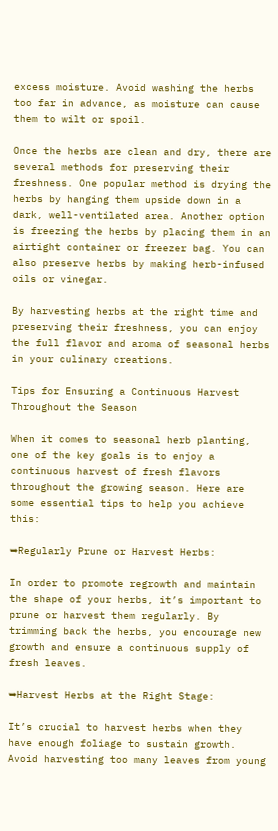excess moisture. Avoid washing the herbs too far in advance, as moisture can cause them to wilt or spoil.

Once the herbs are clean and dry, there are several methods for preserving their freshness. One popular method is drying the herbs by hanging them upside down in a dark, well-ventilated area. Another option is freezing the herbs by placing them in an airtight container or freezer bag. You can also preserve herbs by making herb-infused oils or vinegar.

By harvesting herbs at the right time and preserving their freshness, you can enjoy the full flavor and aroma of seasonal herbs in your culinary creations.

Tips for Ensuring a Continuous Harvest Throughout the Season

When it comes to seasonal herb planting, one of the key goals is to enjoy a continuous harvest of fresh flavors throughout the growing season. Here are some essential tips to help you achieve this:

➥Regularly Prune or Harvest Herbs:

In order to promote regrowth and maintain the shape of your herbs, it’s important to prune or harvest them regularly. By trimming back the herbs, you encourage new growth and ensure a continuous supply of fresh leaves.

➥Harvest Herbs at the Right Stage:

It’s crucial to harvest herbs when they have enough foliage to sustain growth. Avoid harvesting too many leaves from young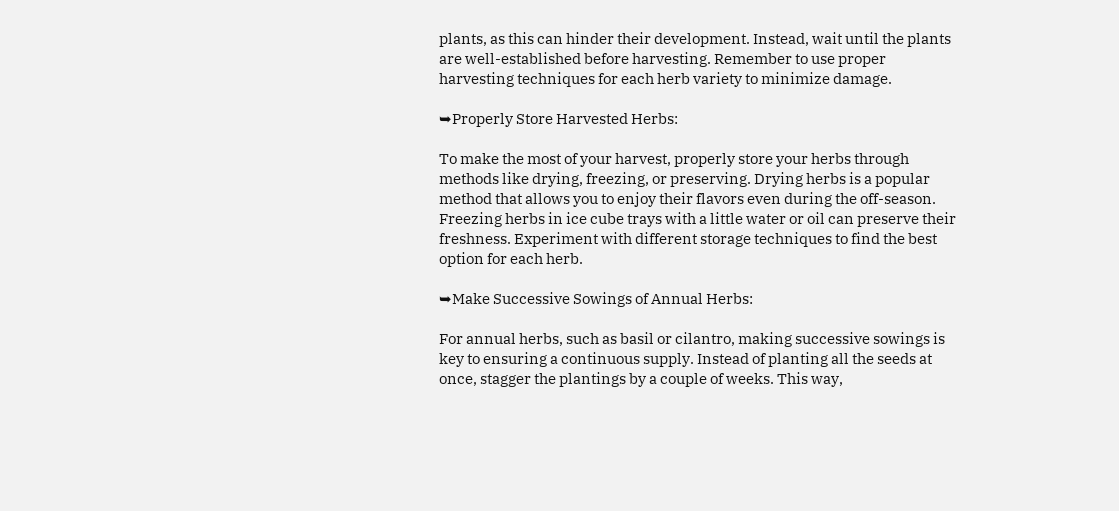plants, as this can hinder their development. Instead, wait until the plants are well-established before harvesting. Remember to use proper harvesting techniques for each herb variety to minimize damage.

➥Properly Store Harvested Herbs:

To make the most of your harvest, properly store your herbs through methods like drying, freezing, or preserving. Drying herbs is a popular method that allows you to enjoy their flavors even during the off-season. Freezing herbs in ice cube trays with a little water or oil can preserve their freshness. Experiment with different storage techniques to find the best option for each herb.

➥Make Successive Sowings of Annual Herbs:

For annual herbs, such as basil or cilantro, making successive sowings is key to ensuring a continuous supply. Instead of planting all the seeds at once, stagger the plantings by a couple of weeks. This way,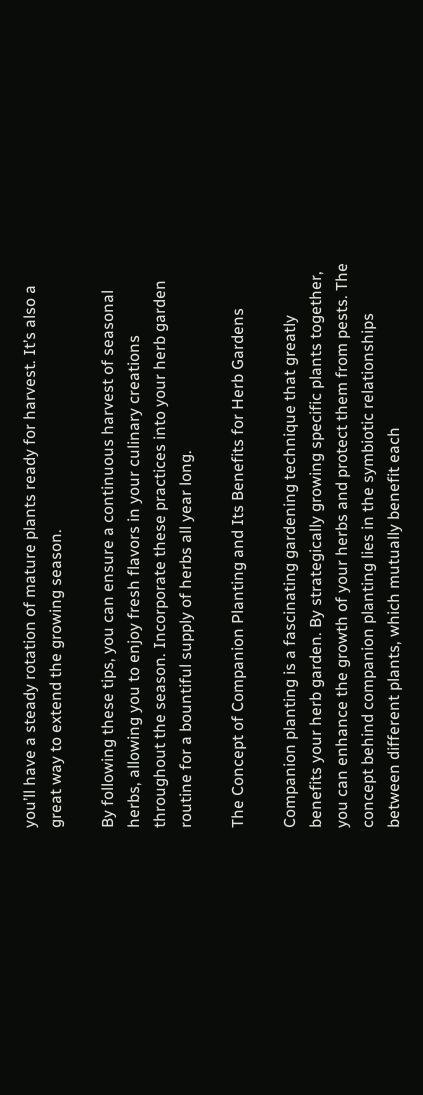you’ll have a steady rotation of mature plants ready for harvest. It’s also a great way to extend the growing season.

By following these tips, you can ensure a continuous harvest of seasonal herbs, allowing you to enjoy fresh flavors in your culinary creations throughout the season. Incorporate these practices into your herb garden routine for a bountiful supply of herbs all year long.

The Concept of Companion Planting and Its Benefits for Herb Gardens

Companion planting is a fascinating gardening technique that greatly benefits your herb garden. By strategically growing specific plants together, you can enhance the growth of your herbs and protect them from pests. The concept behind companion planting lies in the symbiotic relationships between different plants, which mutually benefit each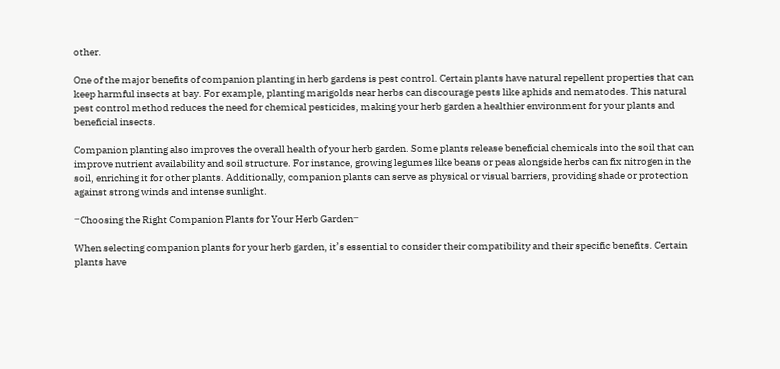other.

One of the major benefits of companion planting in herb gardens is pest control. Certain plants have natural repellent properties that can keep harmful insects at bay. For example, planting marigolds near herbs can discourage pests like aphids and nematodes. This natural pest control method reduces the need for chemical pesticides, making your herb garden a healthier environment for your plants and beneficial insects.

Companion planting also improves the overall health of your herb garden. Some plants release beneficial chemicals into the soil that can improve nutrient availability and soil structure. For instance, growing legumes like beans or peas alongside herbs can fix nitrogen in the soil, enriching it for other plants. Additionally, companion plants can serve as physical or visual barriers, providing shade or protection against strong winds and intense sunlight.

‒Choosing the Right Companion Plants for Your Herb Garden‒

When selecting companion plants for your herb garden, it’s essential to consider their compatibility and their specific benefits. Certain plants have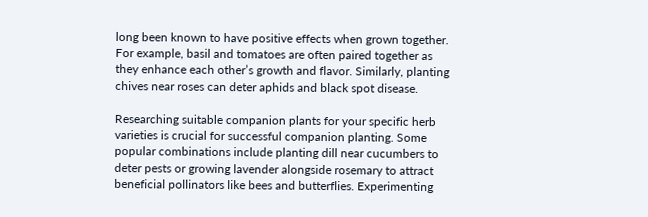long been known to have positive effects when grown together. For example, basil and tomatoes are often paired together as they enhance each other’s growth and flavor. Similarly, planting chives near roses can deter aphids and black spot disease.

Researching suitable companion plants for your specific herb varieties is crucial for successful companion planting. Some popular combinations include planting dill near cucumbers to deter pests or growing lavender alongside rosemary to attract beneficial pollinators like bees and butterflies. Experimenting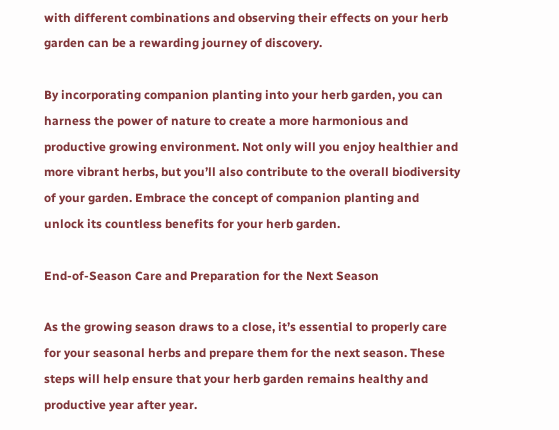with different combinations and observing their effects on your herb garden can be a rewarding journey of discovery.

By incorporating companion planting into your herb garden, you can harness the power of nature to create a more harmonious and productive growing environment. Not only will you enjoy healthier and more vibrant herbs, but you’ll also contribute to the overall biodiversity of your garden. Embrace the concept of companion planting and unlock its countless benefits for your herb garden.

End-of-Season Care and Preparation for the Next Season

As the growing season draws to a close, it’s essential to properly care for your seasonal herbs and prepare them for the next season. These steps will help ensure that your herb garden remains healthy and productive year after year.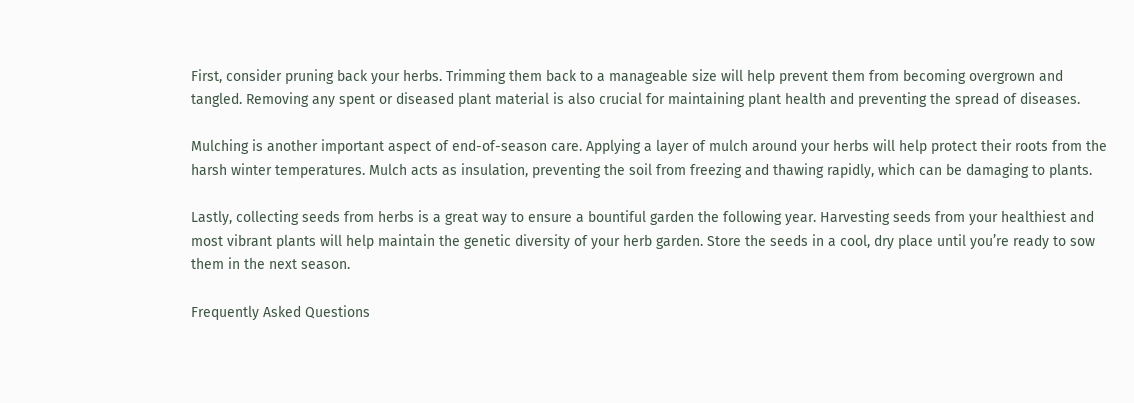First, consider pruning back your herbs. Trimming them back to a manageable size will help prevent them from becoming overgrown and tangled. Removing any spent or diseased plant material is also crucial for maintaining plant health and preventing the spread of diseases.

Mulching is another important aspect of end-of-season care. Applying a layer of mulch around your herbs will help protect their roots from the harsh winter temperatures. Mulch acts as insulation, preventing the soil from freezing and thawing rapidly, which can be damaging to plants.

Lastly, collecting seeds from herbs is a great way to ensure a bountiful garden the following year. Harvesting seeds from your healthiest and most vibrant plants will help maintain the genetic diversity of your herb garden. Store the seeds in a cool, dry place until you’re ready to sow them in the next season.

Frequently Asked Questions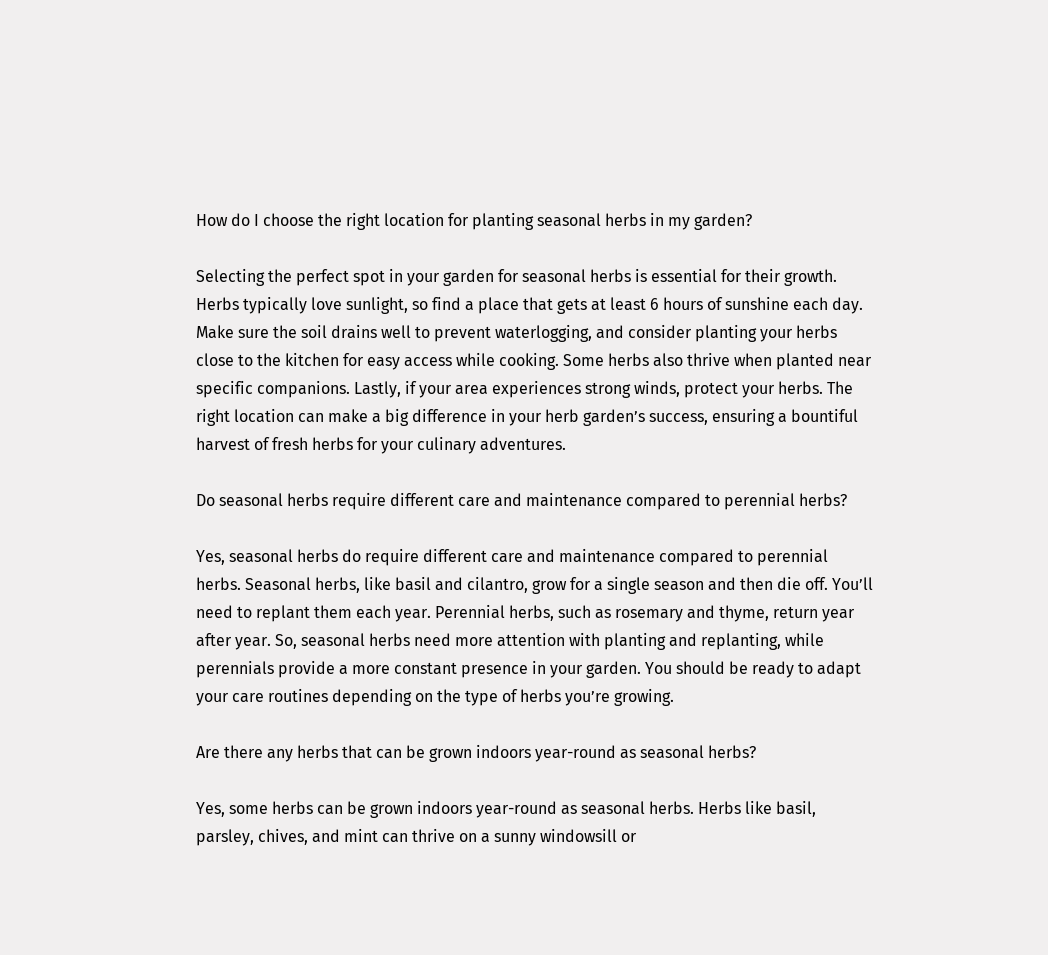How do I choose the right location for planting seasonal herbs in my garden?

Selecting the perfect spot in your garden for seasonal herbs is essential for their growth. Herbs typically love sunlight, so find a place that gets at least 6 hours of sunshine each day. Make sure the soil drains well to prevent waterlogging, and consider planting your herbs close to the kitchen for easy access while cooking. Some herbs also thrive when planted near specific companions. Lastly, if your area experiences strong winds, protect your herbs. The right location can make a big difference in your herb garden’s success, ensuring a bountiful harvest of fresh herbs for your culinary adventures.

Do seasonal herbs require different care and maintenance compared to perennial herbs?

Yes, seasonal herbs do require different care and maintenance compared to perennial herbs. Seasonal herbs, like basil and cilantro, grow for a single season and then die off. You’ll need to replant them each year. Perennial herbs, such as rosemary and thyme, return year after year. So, seasonal herbs need more attention with planting and replanting, while perennials provide a more constant presence in your garden. You should be ready to adapt your care routines depending on the type of herbs you’re growing.

Are there any herbs that can be grown indoors year-round as seasonal herbs?

Yes, some herbs can be grown indoors year-round as seasonal herbs. Herbs like basil, parsley, chives, and mint can thrive on a sunny windowsill or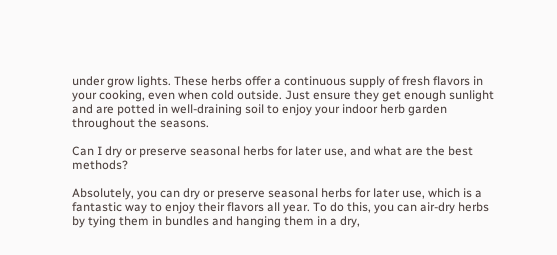under grow lights. These herbs offer a continuous supply of fresh flavors in your cooking, even when cold outside. Just ensure they get enough sunlight and are potted in well-draining soil to enjoy your indoor herb garden throughout the seasons.

Can I dry or preserve seasonal herbs for later use, and what are the best methods?

Absolutely, you can dry or preserve seasonal herbs for later use, which is a fantastic way to enjoy their flavors all year. To do this, you can air-dry herbs by tying them in bundles and hanging them in a dry,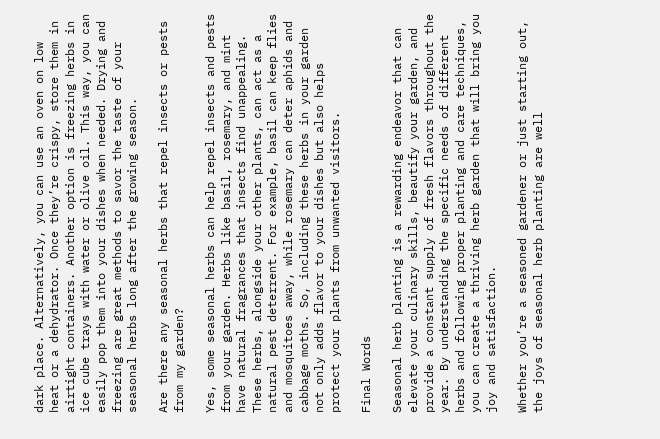dark place. Alternatively, you can use an oven on low heat or a dehydrator. Once they’re crispy, store them in airtight containers. Another option is freezing herbs in ice cube trays with water or olive oil. This way, you can easily pop them into your dishes when needed. Drying and freezing are great methods to savor the taste of your seasonal herbs long after the growing season.

Are there any seasonal herbs that repel insects or pests from my garden?

Yes, some seasonal herbs can help repel insects and pests from your garden. Herbs like basil, rosemary, and mint have natural fragrances that insects find unappealing. These herbs, alongside your other plants, can act as a natural pest deterrent. For example, basil can keep flies and mosquitoes away, while rosemary can deter aphids and cabbage moths. So, including these herbs in your garden not only adds flavor to your dishes but also helps protect your plants from unwanted visitors.

Final Words

Seasonal herb planting is a rewarding endeavor that can elevate your culinary skills, beautify your garden, and provide a constant supply of fresh flavors throughout the year. By understanding the specific needs of different herbs and following proper planting and care techniques, you can create a thriving herb garden that will bring you joy and satisfaction.

Whether you’re a seasoned gardener or just starting out, the joys of seasonal herb planting are well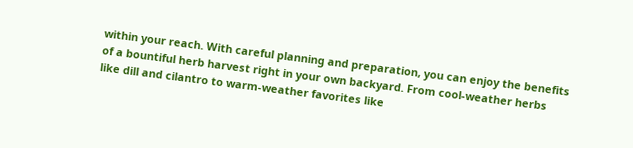within your reach. With careful planning and preparation, you can enjoy the benefits of a bountiful herb harvest right in your own backyard. From cool-weather herbs like dill and cilantro to warm-weather favorites like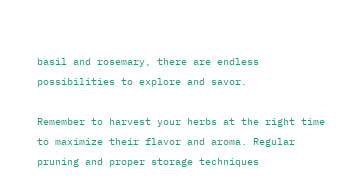basil and rosemary, there are endless possibilities to explore and savor.

Remember to harvest your herbs at the right time to maximize their flavor and aroma. Regular pruning and proper storage techniques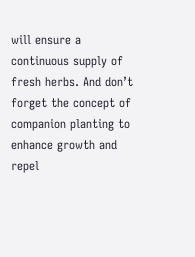will ensure a continuous supply of fresh herbs. And don’t forget the concept of companion planting to enhance growth and repel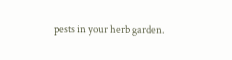pests in your herb garden.